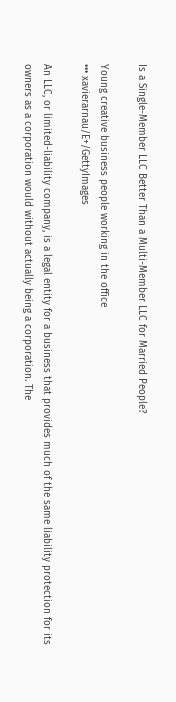Is a Single-Member LLC Better Than a Multi-Member LLC for Married People?

Young creative business people working in the office
••• xavierarnau/E+/GettyImages

An LLC, or limited-liability company, is a legal entity for a business that provides much of the same liability protection for its owners as a corporation would without actually being a corporation. The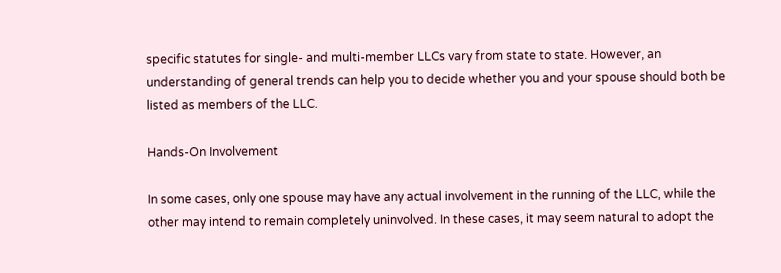specific statutes for single- and multi-member LLCs vary from state to state. However, an understanding of general trends can help you to decide whether you and your spouse should both be listed as members of the LLC.

Hands-On Involvement

In some cases, only one spouse may have any actual involvement in the running of the LLC, while the other may intend to remain completely uninvolved. In these cases, it may seem natural to adopt the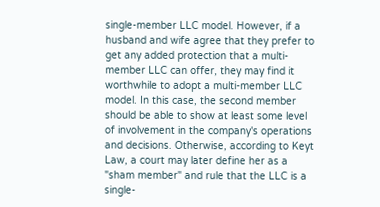single-member LLC model. However, if a husband and wife agree that they prefer to get any added protection that a multi-member LLC can offer, they may find it worthwhile to adopt a multi-member LLC model. In this case, the second member should be able to show at least some level of involvement in the company's operations and decisions. Otherwise, according to Keyt Law, a court may later define her as a "sham member" and rule that the LLC is a single-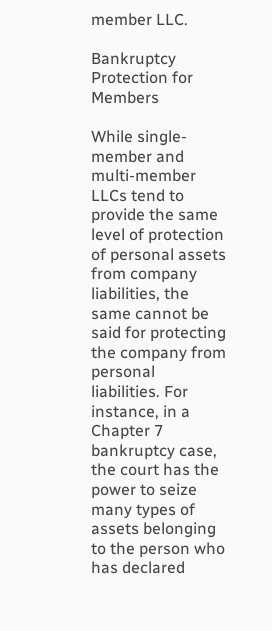member LLC.

Bankruptcy Protection for Members

While single-member and multi-member LLCs tend to provide the same level of protection of personal assets from company liabilities, the same cannot be said for protecting the company from personal liabilities. For instance, in a Chapter 7 bankruptcy case, the court has the power to seize many types of assets belonging to the person who has declared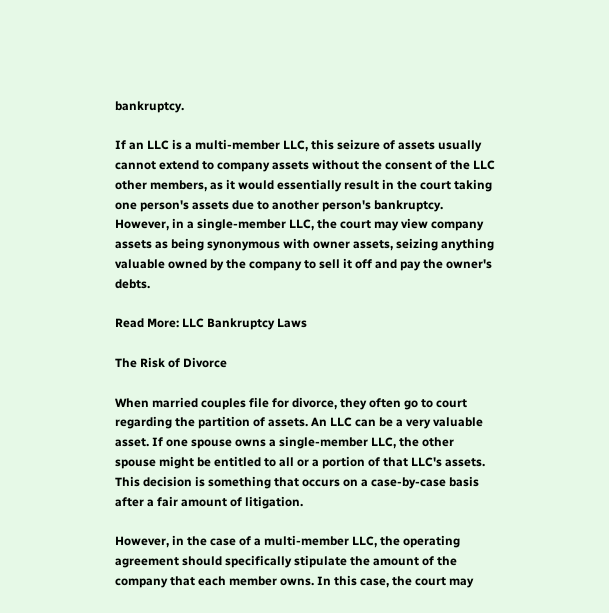bankruptcy.

If an LLC is a multi-member LLC, this seizure of assets usually cannot extend to company assets without the consent of the LLC other members, as it would essentially result in the court taking one person's assets due to another person's bankruptcy. However, in a single-member LLC, the court may view company assets as being synonymous with owner assets, seizing anything valuable owned by the company to sell it off and pay the owner's debts.

Read More: LLC Bankruptcy Laws

The Risk of Divorce

When married couples file for divorce, they often go to court regarding the partition of assets. An LLC can be a very valuable asset. If one spouse owns a single-member LLC, the other spouse might be entitled to all or a portion of that LLC's assets. This decision is something that occurs on a case-by-case basis after a fair amount of litigation.

However, in the case of a multi-member LLC, the operating agreement should specifically stipulate the amount of the company that each member owns. In this case, the court may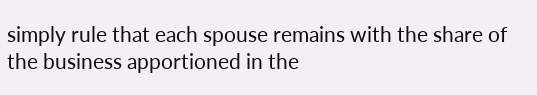simply rule that each spouse remains with the share of the business apportioned in the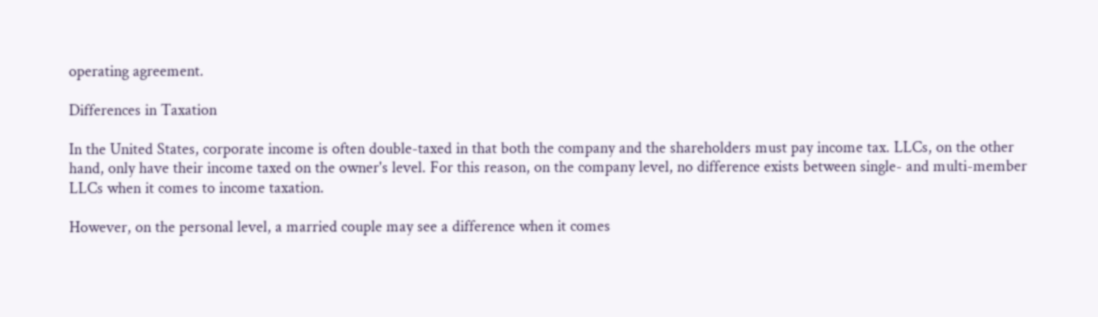operating agreement.

Differences in Taxation

In the United States, corporate income is often double-taxed in that both the company and the shareholders must pay income tax. LLCs, on the other hand, only have their income taxed on the owner's level. For this reason, on the company level, no difference exists between single- and multi-member LLCs when it comes to income taxation.

However, on the personal level, a married couple may see a difference when it comes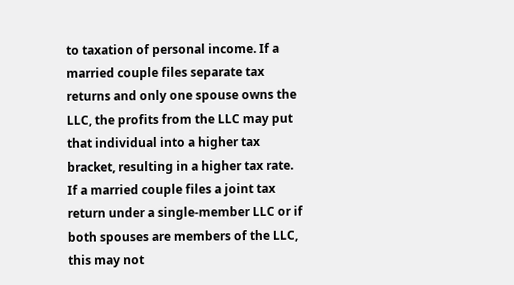to taxation of personal income. If a married couple files separate tax returns and only one spouse owns the LLC, the profits from the LLC may put that individual into a higher tax bracket, resulting in a higher tax rate. If a married couple files a joint tax return under a single-member LLC or if both spouses are members of the LLC, this may not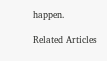happen.

Related Articles